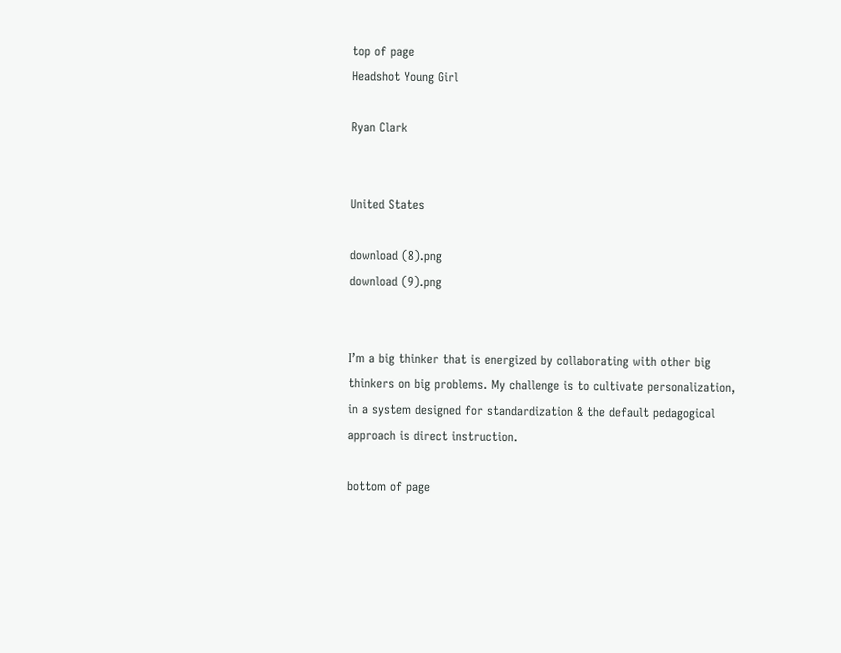top of page
Headshot Young Girl

Ryan Clark


United States

download (8).png
download (9).png


I’m a big thinker that is energized by collaborating with other big thinkers on big problems. My challenge is to cultivate personalization, in a system designed for standardization & the default pedagogical approach is direct instruction.

bottom of page